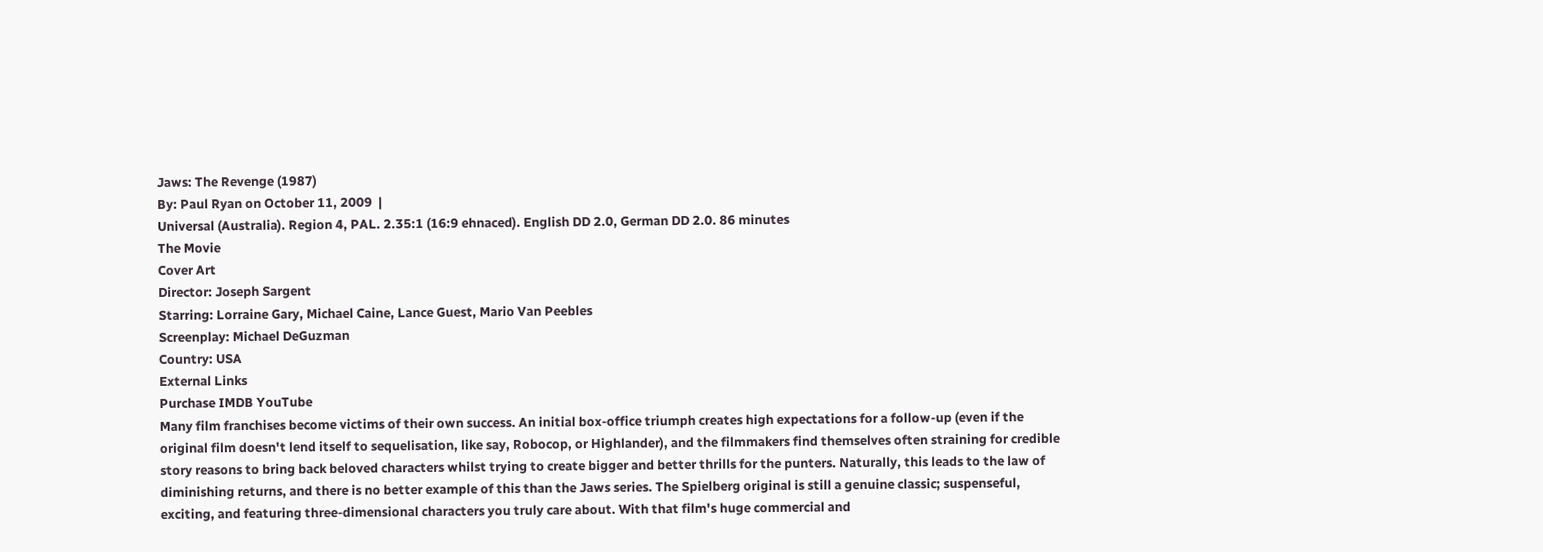Jaws: The Revenge (1987)
By: Paul Ryan on October 11, 2009  |
Universal (Australia). Region 4, PAL. 2.35:1 (16:9 ehnaced). English DD 2.0, German DD 2.0. 86 minutes
The Movie
Cover Art
Director: Joseph Sargent
Starring: Lorraine Gary, Michael Caine, Lance Guest, Mario Van Peebles
Screenplay: Michael DeGuzman
Country: USA
External Links
Purchase IMDB YouTube
Many film franchises become victims of their own success. An initial box-office triumph creates high expectations for a follow-up (even if the original film doesn't lend itself to sequelisation, like say, Robocop, or Highlander), and the filmmakers find themselves often straining for credible story reasons to bring back beloved characters whilst trying to create bigger and better thrills for the punters. Naturally, this leads to the law of diminishing returns, and there is no better example of this than the Jaws series. The Spielberg original is still a genuine classic; suspenseful, exciting, and featuring three-dimensional characters you truly care about. With that film's huge commercial and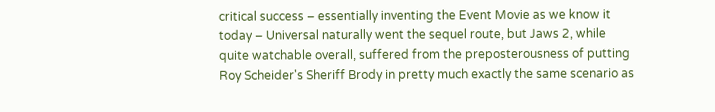critical success – essentially inventing the Event Movie as we know it today – Universal naturally went the sequel route, but Jaws 2, while quite watchable overall, suffered from the preposterousness of putting Roy Scheider's Sheriff Brody in pretty much exactly the same scenario as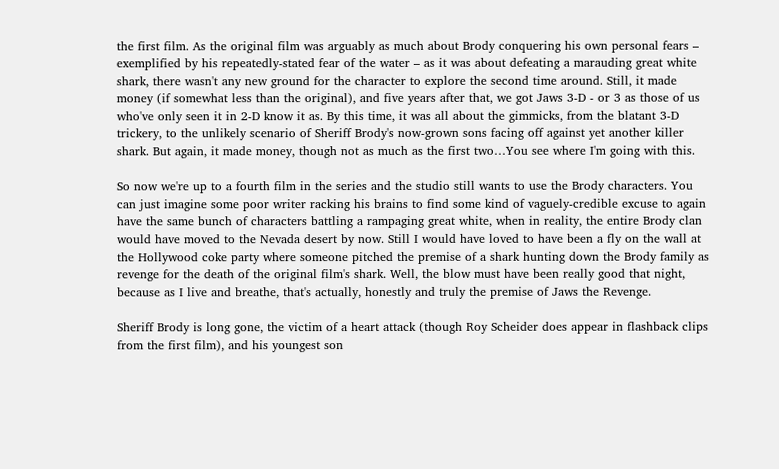the first film. As the original film was arguably as much about Brody conquering his own personal fears – exemplified by his repeatedly-stated fear of the water – as it was about defeating a marauding great white shark, there wasn't any new ground for the character to explore the second time around. Still, it made money (if somewhat less than the original), and five years after that, we got Jaws 3-D - or 3 as those of us who've only seen it in 2-D know it as. By this time, it was all about the gimmicks, from the blatant 3-D trickery, to the unlikely scenario of Sheriff Brody's now-grown sons facing off against yet another killer shark. But again, it made money, though not as much as the first two…You see where I'm going with this.

So now we're up to a fourth film in the series and the studio still wants to use the Brody characters. You can just imagine some poor writer racking his brains to find some kind of vaguely-credible excuse to again have the same bunch of characters battling a rampaging great white, when in reality, the entire Brody clan would have moved to the Nevada desert by now. Still I would have loved to have been a fly on the wall at the Hollywood coke party where someone pitched the premise of a shark hunting down the Brody family as revenge for the death of the original film's shark. Well, the blow must have been really good that night, because as I live and breathe, that's actually, honestly and truly the premise of Jaws the Revenge.

Sheriff Brody is long gone, the victim of a heart attack (though Roy Scheider does appear in flashback clips from the first film), and his youngest son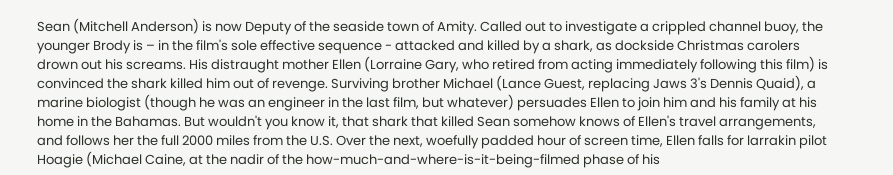Sean (Mitchell Anderson) is now Deputy of the seaside town of Amity. Called out to investigate a crippled channel buoy, the younger Brody is – in the film's sole effective sequence - attacked and killed by a shark, as dockside Christmas carolers drown out his screams. His distraught mother Ellen (Lorraine Gary, who retired from acting immediately following this film) is convinced the shark killed him out of revenge. Surviving brother Michael (Lance Guest, replacing Jaws 3's Dennis Quaid), a marine biologist (though he was an engineer in the last film, but whatever) persuades Ellen to join him and his family at his home in the Bahamas. But wouldn't you know it, that shark that killed Sean somehow knows of Ellen's travel arrangements, and follows her the full 2000 miles from the U.S. Over the next, woefully padded hour of screen time, Ellen falls for larrakin pilot Hoagie (Michael Caine, at the nadir of the how-much-and-where-is-it-being-filmed phase of his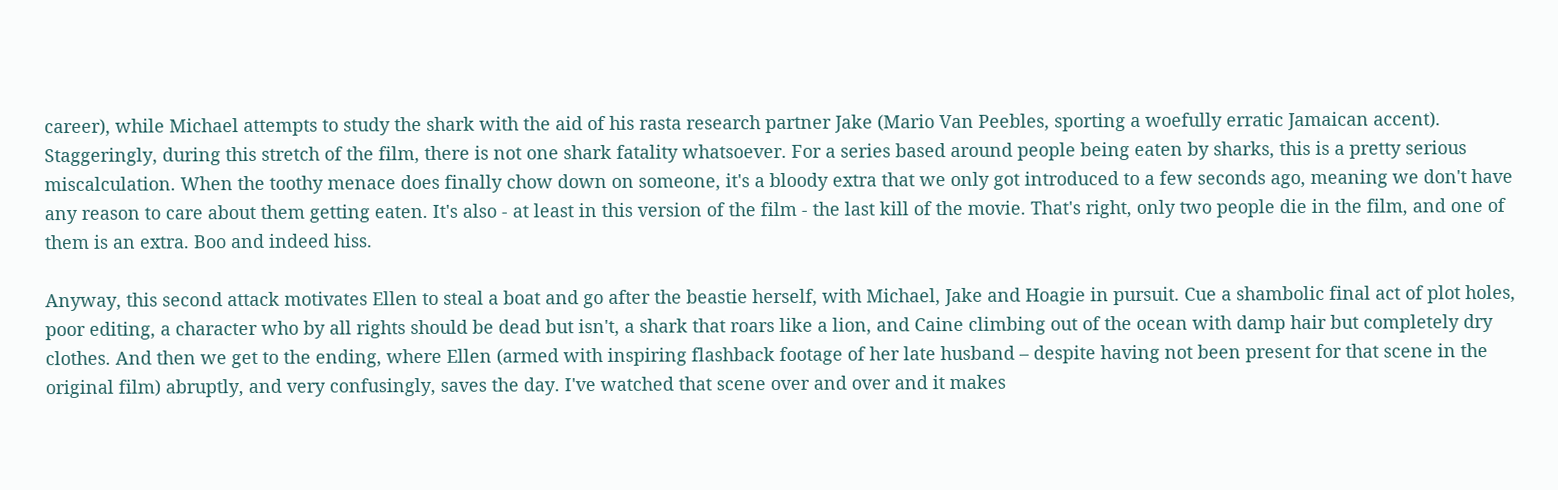career), while Michael attempts to study the shark with the aid of his rasta research partner Jake (Mario Van Peebles, sporting a woefully erratic Jamaican accent). Staggeringly, during this stretch of the film, there is not one shark fatality whatsoever. For a series based around people being eaten by sharks, this is a pretty serious miscalculation. When the toothy menace does finally chow down on someone, it's a bloody extra that we only got introduced to a few seconds ago, meaning we don't have any reason to care about them getting eaten. It's also - at least in this version of the film - the last kill of the movie. That's right, only two people die in the film, and one of them is an extra. Boo and indeed hiss.

Anyway, this second attack motivates Ellen to steal a boat and go after the beastie herself, with Michael, Jake and Hoagie in pursuit. Cue a shambolic final act of plot holes, poor editing, a character who by all rights should be dead but isn't, a shark that roars like a lion, and Caine climbing out of the ocean with damp hair but completely dry clothes. And then we get to the ending, where Ellen (armed with inspiring flashback footage of her late husband – despite having not been present for that scene in the original film) abruptly, and very confusingly, saves the day. I've watched that scene over and over and it makes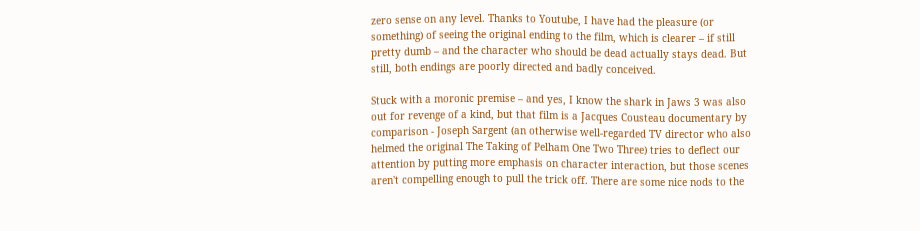zero sense on any level. Thanks to Youtube, I have had the pleasure (or something) of seeing the original ending to the film, which is clearer – if still pretty dumb – and the character who should be dead actually stays dead. But still, both endings are poorly directed and badly conceived.

Stuck with a moronic premise – and yes, I know the shark in Jaws 3 was also out for revenge of a kind, but that film is a Jacques Cousteau documentary by comparison - Joseph Sargent (an otherwise well-regarded TV director who also helmed the original The Taking of Pelham One Two Three) tries to deflect our attention by putting more emphasis on character interaction, but those scenes aren't compelling enough to pull the trick off. There are some nice nods to the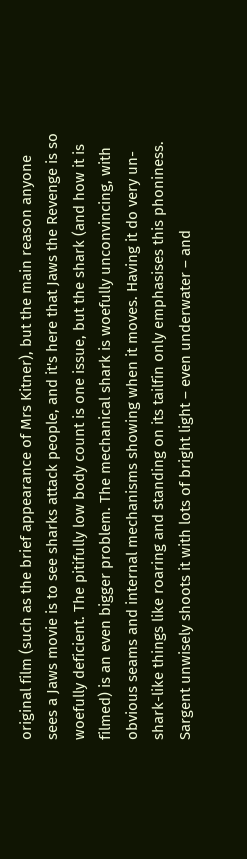original film (such as the brief appearance of Mrs Kitner), but the main reason anyone sees a Jaws movie is to see sharks attack people, and it's here that Jaws the Revenge is so woefully deficient. The pitifully low body count is one issue, but the shark (and how it is filmed) is an even bigger problem. The mechanical shark is woefully unconvincing, with obvious seams and internal mechanisms showing when it moves. Having it do very un-shark-like things like roaring and standing on its tailfin only emphasises this phoniness. Sargent unwisely shoots it with lots of bright light – even underwater – and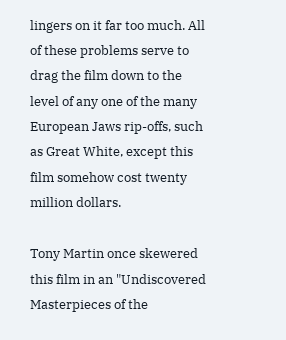lingers on it far too much. All of these problems serve to drag the film down to the level of any one of the many European Jaws rip-offs, such as Great White, except this film somehow cost twenty million dollars.

Tony Martin once skewered this film in an "Undiscovered Masterpieces of the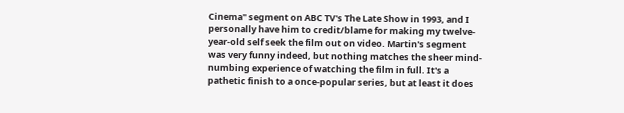Cinema" segment on ABC TV's The Late Show in 1993, and I personally have him to credit/blame for making my twelve-year-old self seek the film out on video. Martin's segment was very funny indeed, but nothing matches the sheer mind-numbing experience of watching the film in full. It's a pathetic finish to a once-popular series, but at least it does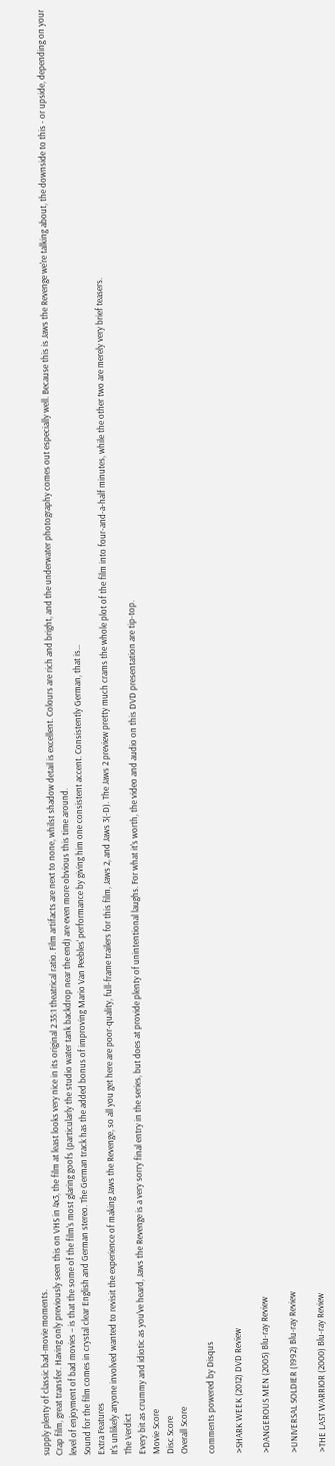supply plenty of classic bad-movie moments.
Crap film, great transfer. Having only previously seen this on VHS in 4x3, the film at least looks very nice in its original 2.35:1 theatrical ratio. Film artifacts are next to none, whilst shadow detail is excellent. Colours are rich and bright, and the underwater photography comes out especially well. Because this is Jaws the Revenge we're talking about, the downside to this - or upside, depending on your level of enjoyment of bad movies – is that the some of the film's most glaring goofs (particularly the studio water tank backdrop near the end) are even more obvious this time around.
Sound for the film comes in crystal clear English and German stereo. The German track has the added bonus of improving Mario Van Peebles' performance by giving him one consistent accent. Consistently German, that is…
Extra Features
It's unlikely anyone involved wanted to revisit the experience of making Jaws the Revenge, so all you get here are poor-quality, full-frame trailers for this film, Jaws 2, and Jaws 3(-D). The Jaws 2 preview pretty much crams the whole plot of the film into four-and-a-half minutes, while the other two are merely very brief teasers.
The Verdict
Every bit as crummy and idiotic as you've heard, Jaws the Revenge is a very sorry final entry in the series, but does at provide plenty of unintentional laughs. For what it's worth, the video and audio on this DVD presentation are tip-top.
Movie Score
Disc Score
Overall Score

comments powered by Disqus

>SHARK WEEK (2012) DVD Review

>DANGEROUS MEN (2005) Blu-ray Review

>UNIVERSAL SOLDIER (1992) Blu-ray Review

>THE LAST WARRIOR (2000) Blu-ray Review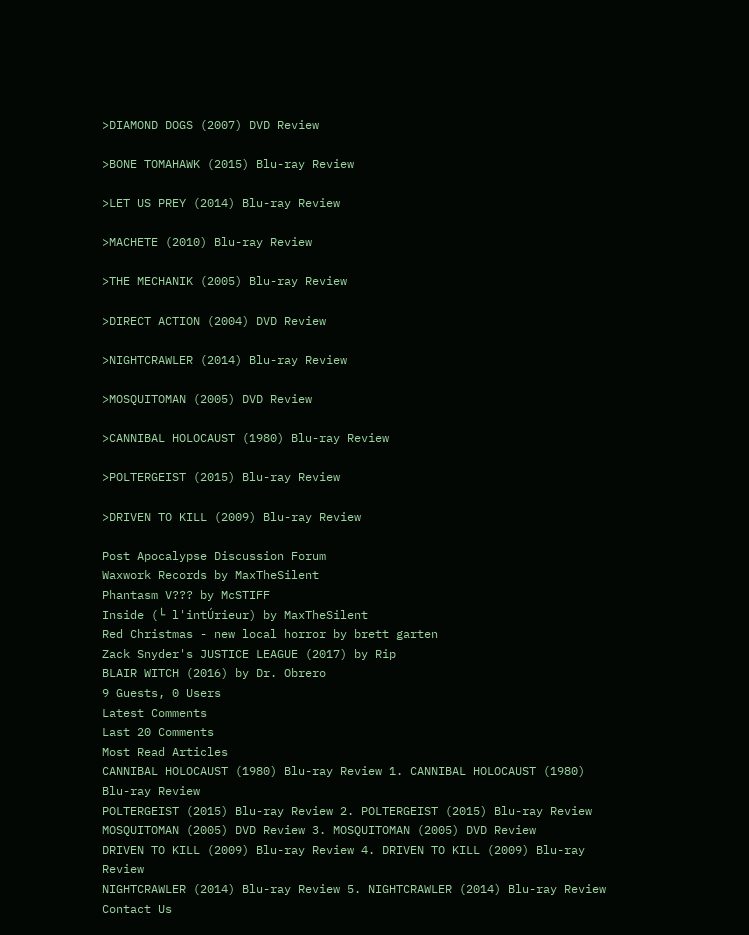>DIAMOND DOGS (2007) DVD Review

>BONE TOMAHAWK (2015) Blu-ray Review

>LET US PREY (2014) Blu-ray Review

>MACHETE (2010) Blu-ray Review

>THE MECHANIK (2005) Blu-ray Review

>DIRECT ACTION (2004) DVD Review

>NIGHTCRAWLER (2014) Blu-ray Review

>MOSQUITOMAN (2005) DVD Review

>CANNIBAL HOLOCAUST (1980) Blu-ray Review

>POLTERGEIST (2015) Blu-ray Review

>DRIVEN TO KILL (2009) Blu-ray Review

Post Apocalypse Discussion Forum
Waxwork Records by MaxTheSilent
Phantasm V??? by McSTIFF
Inside (└ l'intÚrieur) by MaxTheSilent
Red Christmas - new local horror by brett garten
Zack Snyder's JUSTICE LEAGUE (2017) by Rip
BLAIR WITCH (2016) by Dr. Obrero
9 Guests, 0 Users
Latest Comments
Last 20 Comments
Most Read Articles
CANNIBAL HOLOCAUST (1980) Blu-ray Review 1. CANNIBAL HOLOCAUST (1980) Blu-ray Review
POLTERGEIST (2015) Blu-ray Review 2. POLTERGEIST (2015) Blu-ray Review
MOSQUITOMAN (2005) DVD Review 3. MOSQUITOMAN (2005) DVD Review
DRIVEN TO KILL (2009) Blu-ray Review 4. DRIVEN TO KILL (2009) Blu-ray Review
NIGHTCRAWLER (2014) Blu-ray Review 5. NIGHTCRAWLER (2014) Blu-ray Review
Contact Us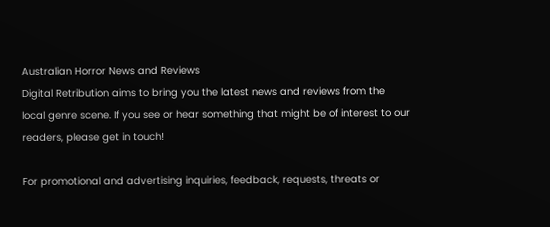Australian Horror News and Reviews
Digital Retribution aims to bring you the latest news and reviews from the local genre scene. If you see or hear something that might be of interest to our readers, please get in touch!

For promotional and advertising inquiries, feedback, requests, threats or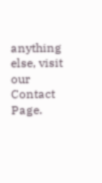anything else, visit our Contact Page.